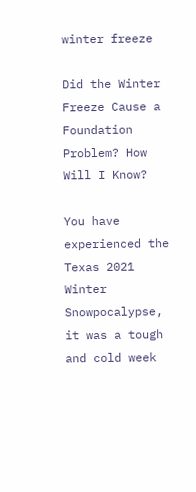winter freeze

Did the Winter Freeze Cause a Foundation Problem? How Will I Know?

You have experienced the Texas 2021 Winter Snowpocalypse, it was a tough and cold week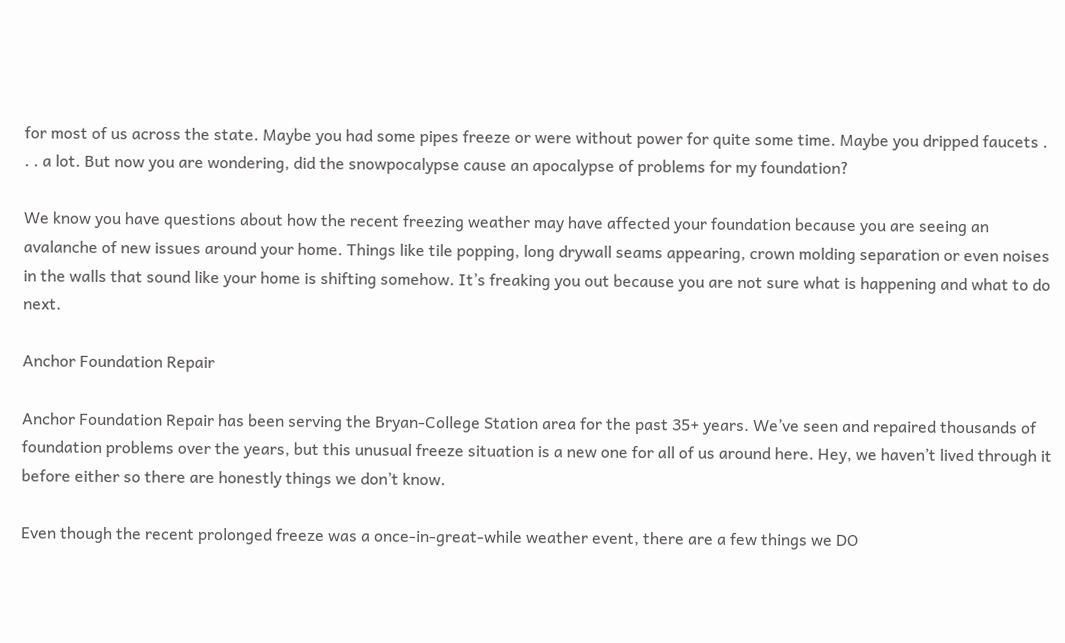for most of us across the state. Maybe you had some pipes freeze or were without power for quite some time. Maybe you dripped faucets . . . a lot. But now you are wondering, did the snowpocalypse cause an apocalypse of problems for my foundation?

We know you have questions about how the recent freezing weather may have affected your foundation because you are seeing an avalanche of new issues around your home. Things like tile popping, long drywall seams appearing, crown molding separation or even noises in the walls that sound like your home is shifting somehow. It’s freaking you out because you are not sure what is happening and what to do next.

Anchor Foundation Repair

Anchor Foundation Repair has been serving the Bryan-College Station area for the past 35+ years. We’ve seen and repaired thousands of foundation problems over the years, but this unusual freeze situation is a new one for all of us around here. Hey, we haven’t lived through it before either so there are honestly things we don’t know.

Even though the recent prolonged freeze was a once-in-great-while weather event, there are a few things we DO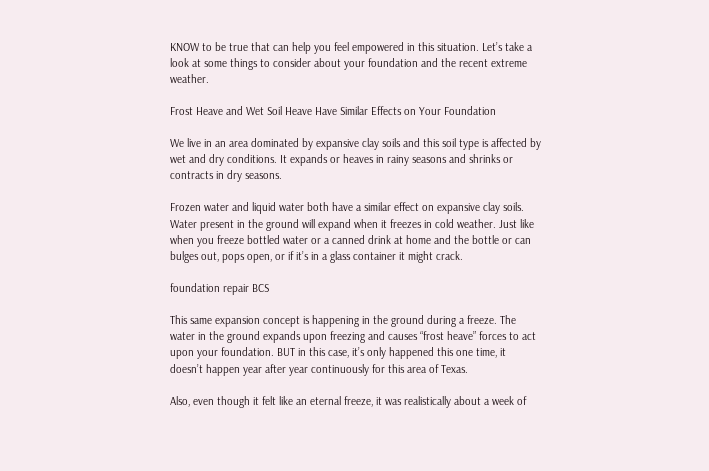KNOW to be true that can help you feel empowered in this situation. Let’s take a look at some things to consider about your foundation and the recent extreme weather.

Frost Heave and Wet Soil Heave Have Similar Effects on Your Foundation

We live in an area dominated by expansive clay soils and this soil type is affected by wet and dry conditions. It expands or heaves in rainy seasons and shrinks or contracts in dry seasons.

Frozen water and liquid water both have a similar effect on expansive clay soils. Water present in the ground will expand when it freezes in cold weather. Just like when you freeze bottled water or a canned drink at home and the bottle or can bulges out, pops open, or if it’s in a glass container it might crack.

foundation repair BCS

This same expansion concept is happening in the ground during a freeze. The water in the ground expands upon freezing and causes “frost heave” forces to act upon your foundation. BUT in this case, it’s only happened this one time, it doesn’t happen year after year continuously for this area of Texas.

Also, even though it felt like an eternal freeze, it was realistically about a week of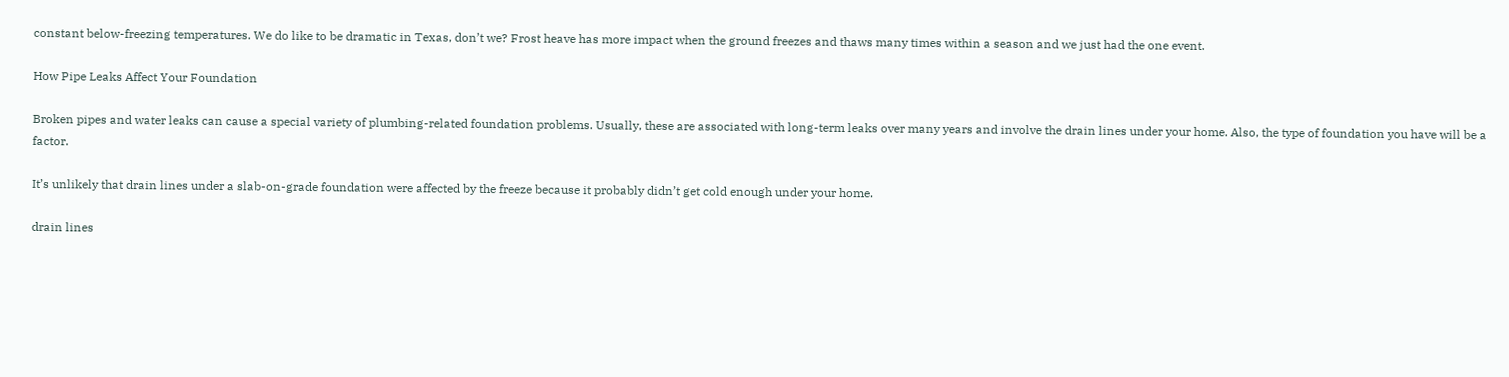constant below-freezing temperatures. We do like to be dramatic in Texas, don’t we? Frost heave has more impact when the ground freezes and thaws many times within a season and we just had the one event.

How Pipe Leaks Affect Your Foundation

Broken pipes and water leaks can cause a special variety of plumbing-related foundation problems. Usually, these are associated with long-term leaks over many years and involve the drain lines under your home. Also, the type of foundation you have will be a factor.

It’s unlikely that drain lines under a slab-on-grade foundation were affected by the freeze because it probably didn’t get cold enough under your home.

drain lines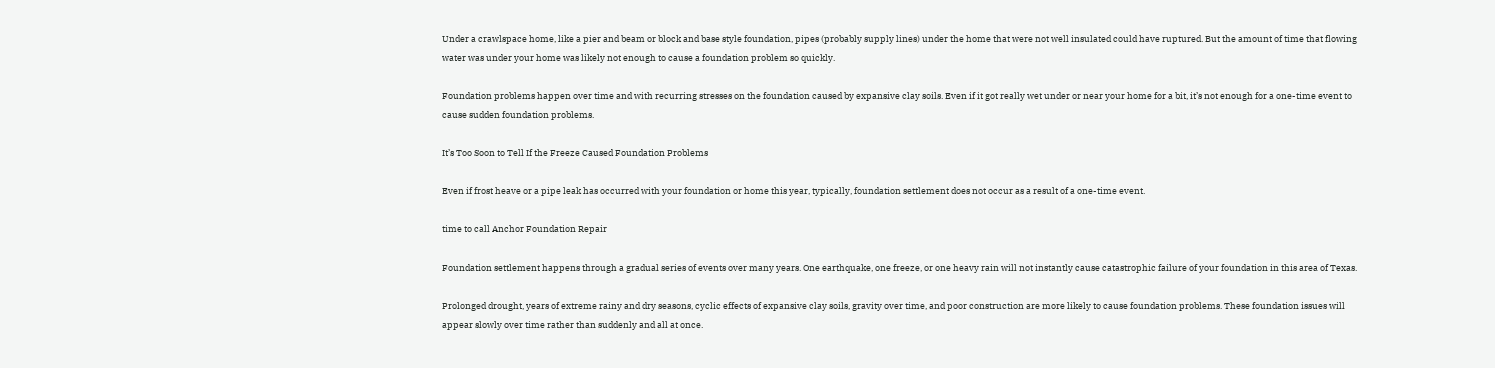Under a crawlspace home, like a pier and beam or block and base style foundation, pipes (probably supply lines) under the home that were not well insulated could have ruptured. But the amount of time that flowing water was under your home was likely not enough to cause a foundation problem so quickly.

Foundation problems happen over time and with recurring stresses on the foundation caused by expansive clay soils. Even if it got really wet under or near your home for a bit, it’s not enough for a one-time event to cause sudden foundation problems.

It’s Too Soon to Tell If the Freeze Caused Foundation Problems

Even if frost heave or a pipe leak has occurred with your foundation or home this year, typically, foundation settlement does not occur as a result of a one-time event.

time to call Anchor Foundation Repair

Foundation settlement happens through a gradual series of events over many years. One earthquake, one freeze, or one heavy rain will not instantly cause catastrophic failure of your foundation in this area of Texas.

Prolonged drought, years of extreme rainy and dry seasons, cyclic effects of expansive clay soils, gravity over time, and poor construction are more likely to cause foundation problems. These foundation issues will appear slowly over time rather than suddenly and all at once.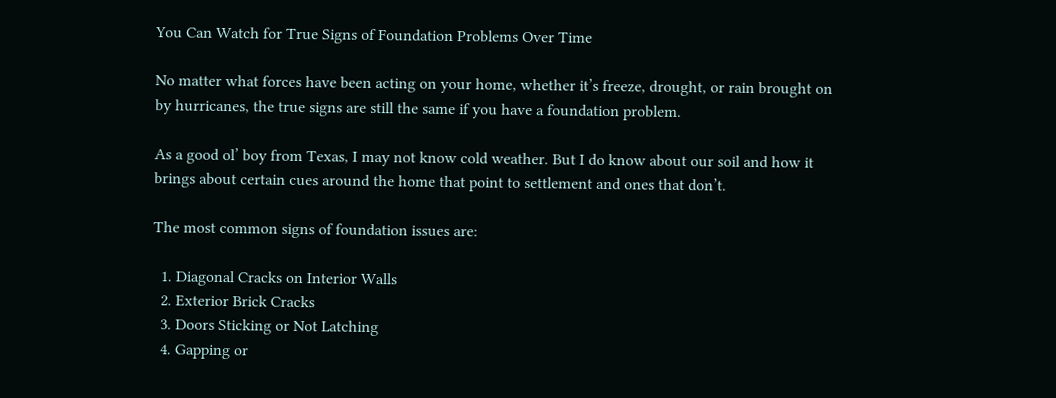You Can Watch for True Signs of Foundation Problems Over Time

No matter what forces have been acting on your home, whether it’s freeze, drought, or rain brought on by hurricanes, the true signs are still the same if you have a foundation problem.

As a good ol’ boy from Texas, I may not know cold weather. But I do know about our soil and how it brings about certain cues around the home that point to settlement and ones that don’t.

The most common signs of foundation issues are:

  1. Diagonal Cracks on Interior Walls
  2. Exterior Brick Cracks
  3. Doors Sticking or Not Latching
  4. Gapping or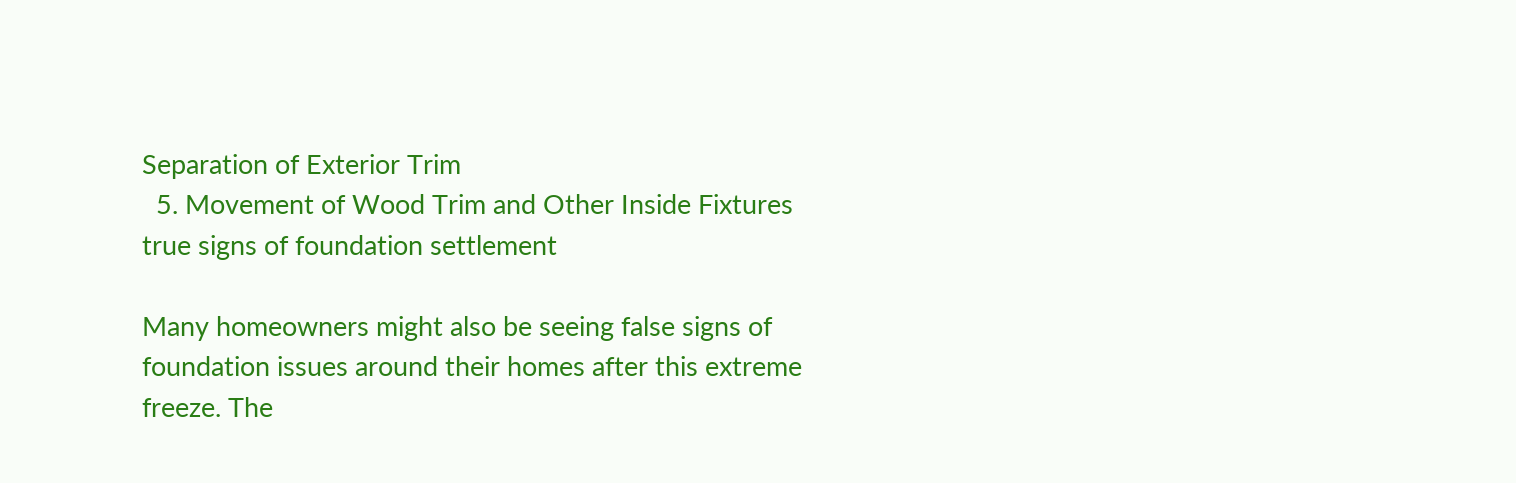Separation of Exterior Trim
  5. Movement of Wood Trim and Other Inside Fixtures
true signs of foundation settlement

Many homeowners might also be seeing false signs of foundation issues around their homes after this extreme freeze. The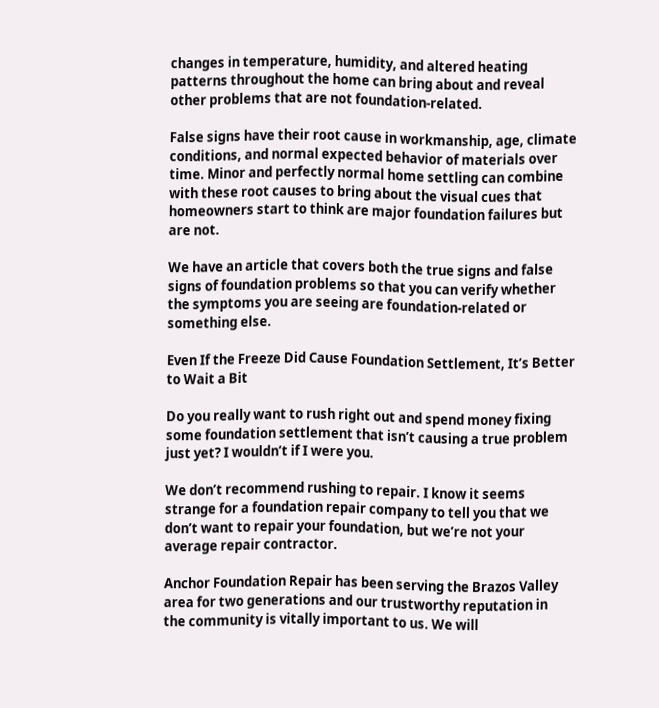changes in temperature, humidity, and altered heating patterns throughout the home can bring about and reveal other problems that are not foundation-related.

False signs have their root cause in workmanship, age, climate conditions, and normal expected behavior of materials over time. Minor and perfectly normal home settling can combine with these root causes to bring about the visual cues that homeowners start to think are major foundation failures but are not.

We have an article that covers both the true signs and false signs of foundation problems so that you can verify whether the symptoms you are seeing are foundation-related or something else.

Even If the Freeze Did Cause Foundation Settlement, It’s Better to Wait a Bit

Do you really want to rush right out and spend money fixing some foundation settlement that isn’t causing a true problem just yet? I wouldn’t if I were you.

We don’t recommend rushing to repair. I know it seems strange for a foundation repair company to tell you that we don’t want to repair your foundation, but we’re not your average repair contractor.

Anchor Foundation Repair has been serving the Brazos Valley area for two generations and our trustworthy reputation in the community is vitally important to us. We will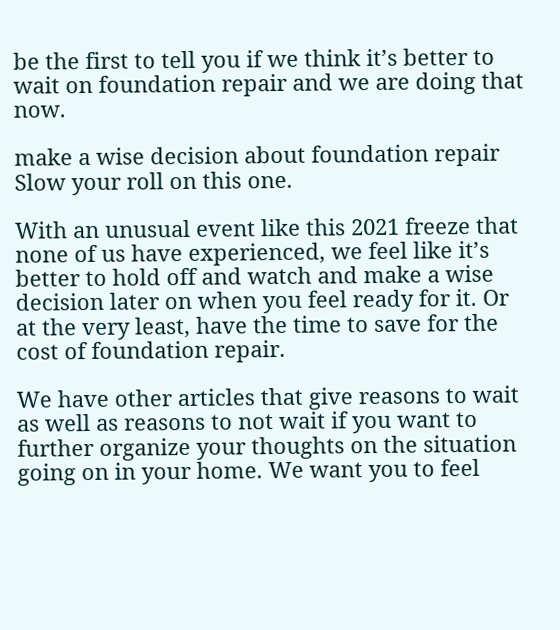be the first to tell you if we think it’s better to wait on foundation repair and we are doing that now.

make a wise decision about foundation repair
Slow your roll on this one.

With an unusual event like this 2021 freeze that none of us have experienced, we feel like it’s better to hold off and watch and make a wise decision later on when you feel ready for it. Or at the very least, have the time to save for the cost of foundation repair.

We have other articles that give reasons to wait as well as reasons to not wait if you want to further organize your thoughts on the situation going on in your home. We want you to feel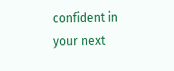confident in your next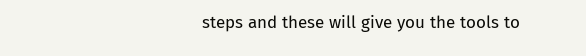steps and these will give you the tools to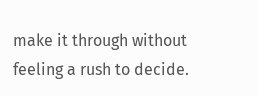make it through without feeling a rush to decide.